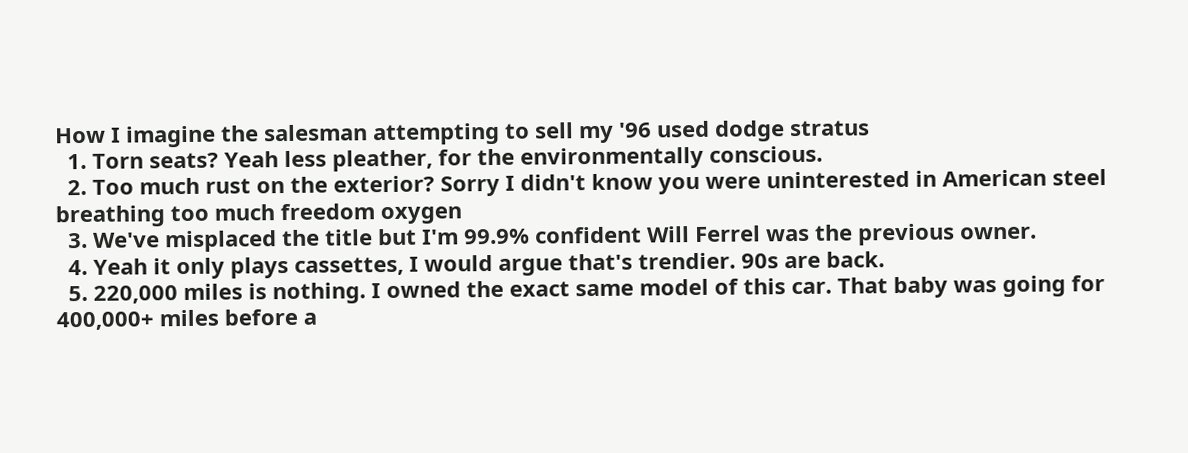How I imagine the salesman attempting to sell my '96 used dodge stratus
  1. Torn seats? Yeah less pleather, for the environmentally conscious.
  2. Too much rust on the exterior? Sorry I didn't know you were uninterested in American steel breathing too much freedom oxygen
  3. We've misplaced the title but I'm 99.9% confident Will Ferrel was the previous owner.
  4. Yeah it only plays cassettes, I would argue that's trendier. 90s are back.
  5. 220,000 miles is nothing. I owned the exact same model of this car. That baby was going for 400,000+ miles before a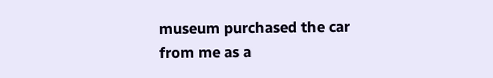museum purchased the car from me as a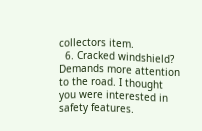collectors item.
  6. Cracked windshield? Demands more attention to the road. I thought you were interested in safety features.